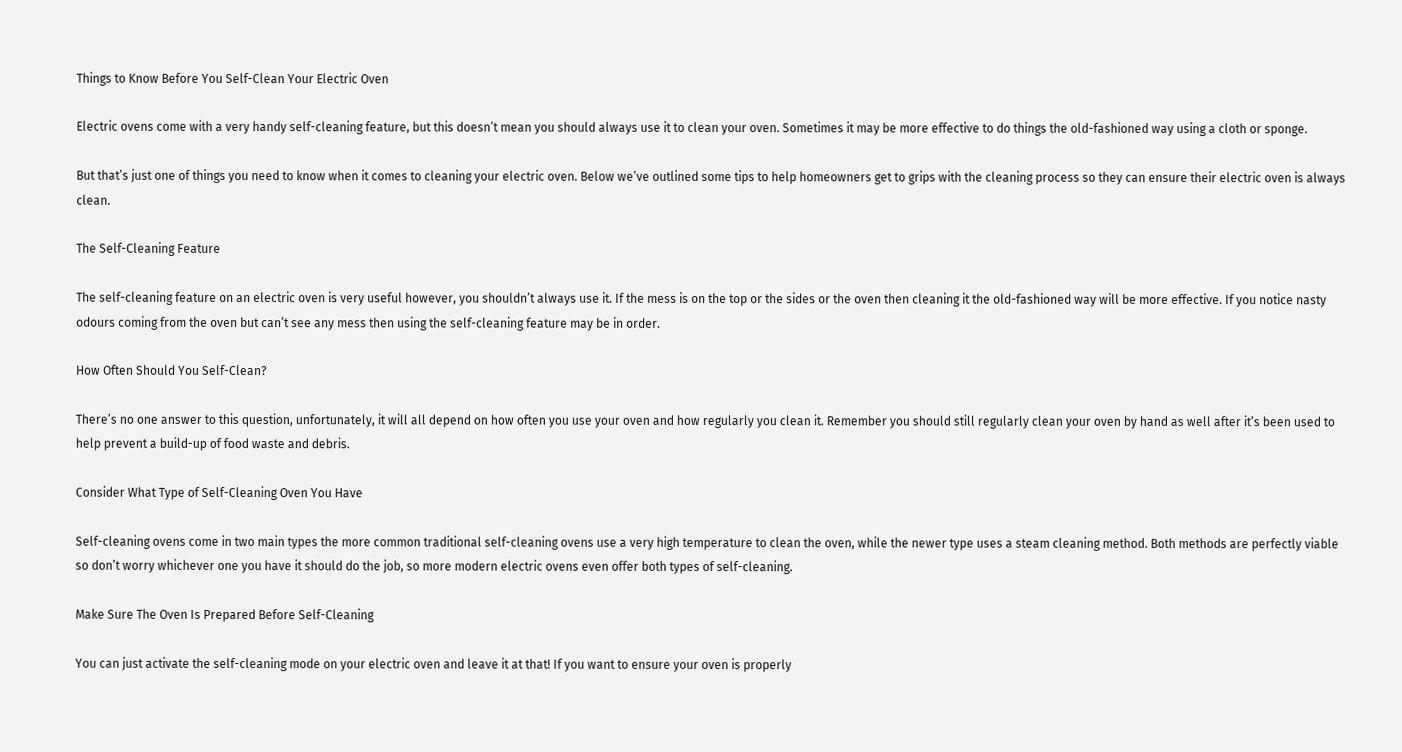Things to Know Before You Self-Clean Your Electric Oven

Electric ovens come with a very handy self-cleaning feature, but this doesn’t mean you should always use it to clean your oven. Sometimes it may be more effective to do things the old-fashioned way using a cloth or sponge.

But that’s just one of things you need to know when it comes to cleaning your electric oven. Below we’ve outlined some tips to help homeowners get to grips with the cleaning process so they can ensure their electric oven is always clean.

The Self-Cleaning Feature

The self-cleaning feature on an electric oven is very useful however, you shouldn’t always use it. If the mess is on the top or the sides or the oven then cleaning it the old-fashioned way will be more effective. If you notice nasty odours coming from the oven but can’t see any mess then using the self-cleaning feature may be in order.

How Often Should You Self-Clean?

There’s no one answer to this question, unfortunately, it will all depend on how often you use your oven and how regularly you clean it. Remember you should still regularly clean your oven by hand as well after it’s been used to help prevent a build-up of food waste and debris.

Consider What Type of Self-Cleaning Oven You Have

Self-cleaning ovens come in two main types the more common traditional self-cleaning ovens use a very high temperature to clean the oven, while the newer type uses a steam cleaning method. Both methods are perfectly viable so don’t worry whichever one you have it should do the job, so more modern electric ovens even offer both types of self-cleaning.

Make Sure The Oven Is Prepared Before Self-Cleaning

You can just activate the self-cleaning mode on your electric oven and leave it at that! If you want to ensure your oven is properly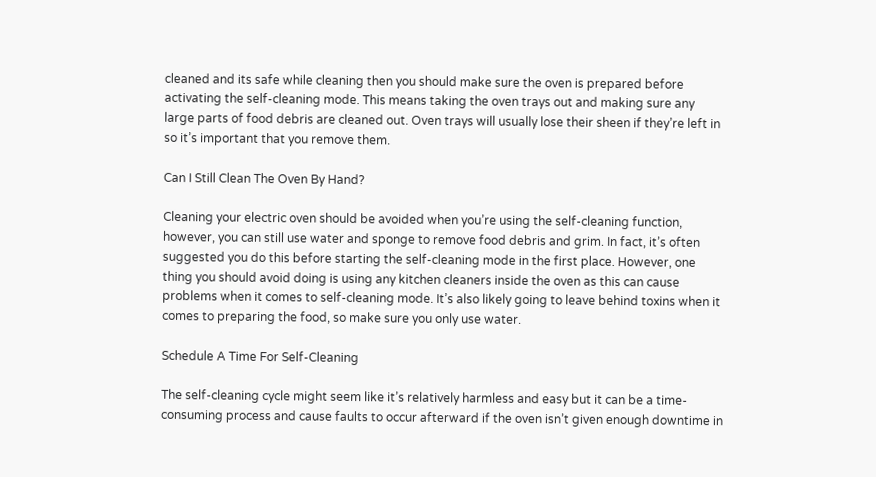cleaned and its safe while cleaning then you should make sure the oven is prepared before activating the self-cleaning mode. This means taking the oven trays out and making sure any large parts of food debris are cleaned out. Oven trays will usually lose their sheen if they’re left in so it’s important that you remove them.

Can I Still Clean The Oven By Hand?

Cleaning your electric oven should be avoided when you’re using the self-cleaning function, however, you can still use water and sponge to remove food debris and grim. In fact, it’s often suggested you do this before starting the self-cleaning mode in the first place. However, one thing you should avoid doing is using any kitchen cleaners inside the oven as this can cause problems when it comes to self-cleaning mode. It’s also likely going to leave behind toxins when it comes to preparing the food, so make sure you only use water.

Schedule A Time For Self-Cleaning

The self-cleaning cycle might seem like it’s relatively harmless and easy but it can be a time-consuming process and cause faults to occur afterward if the oven isn’t given enough downtime in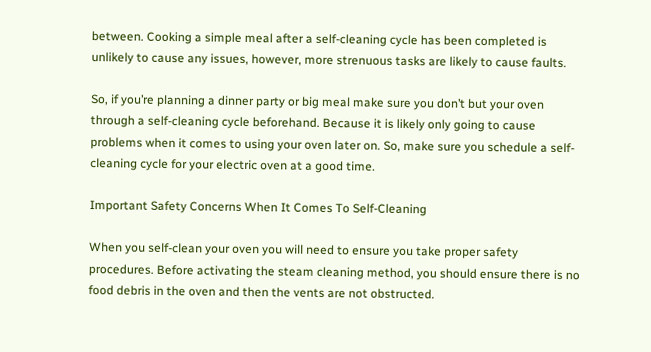between. Cooking a simple meal after a self-cleaning cycle has been completed is unlikely to cause any issues, however, more strenuous tasks are likely to cause faults.

So, if you’re planning a dinner party or big meal make sure you don’t but your oven through a self-cleaning cycle beforehand. Because it is likely only going to cause problems when it comes to using your oven later on. So, make sure you schedule a self-cleaning cycle for your electric oven at a good time.

Important Safety Concerns When It Comes To Self-Cleaning

When you self-clean your oven you will need to ensure you take proper safety procedures. Before activating the steam cleaning method, you should ensure there is no food debris in the oven and then the vents are not obstructed.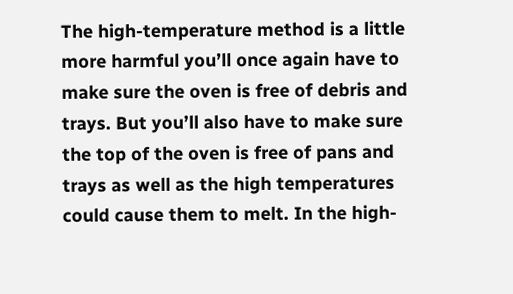The high-temperature method is a little more harmful you’ll once again have to make sure the oven is free of debris and trays. But you’ll also have to make sure the top of the oven is free of pans and trays as well as the high temperatures could cause them to melt. In the high-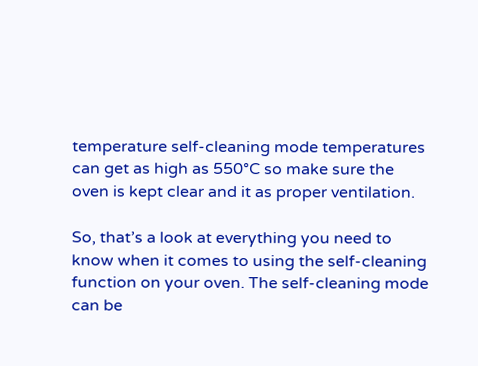temperature self-cleaning mode temperatures can get as high as 550°C so make sure the oven is kept clear and it as proper ventilation.

So, that’s a look at everything you need to know when it comes to using the self-cleaning function on your oven. The self-cleaning mode can be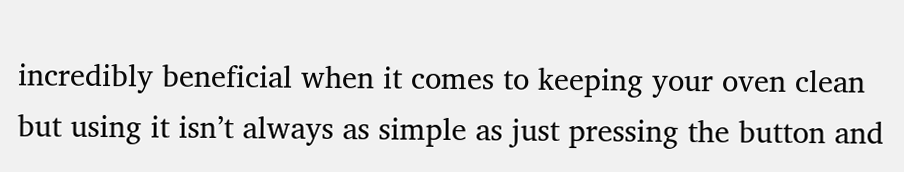incredibly beneficial when it comes to keeping your oven clean but using it isn’t always as simple as just pressing the button and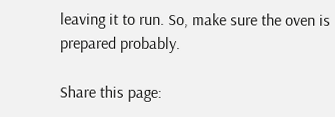leaving it to run. So, make sure the oven is prepared probably.

Share this page: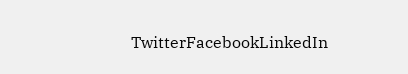TwitterFacebookLinkedIn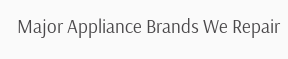Major Appliance Brands We Repair